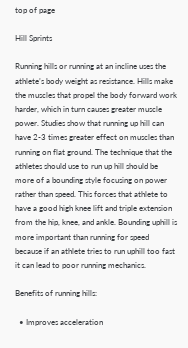top of page

Hill Sprints

Running hills or running at an incline uses the athlete’s body weight as resistance. Hills make the muscles that propel the body forward work harder, which in turn causes greater muscle power. Studies show that running up hill can have 2-3 times greater effect on muscles than running on flat ground. The technique that the athletes should use to run up hill should be more of a bounding style focusing on power rather than speed. This forces that athlete to have a good high knee lift and triple extension from the hip, knee, and ankle. Bounding uphill is more important than running for speed because if an athlete tries to run uphill too fast it can lead to poor running mechanics.

Benefits of running hills:

  • Improves acceleration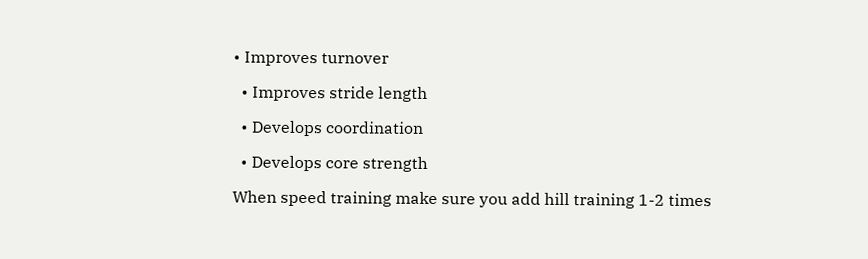• Improves turnover

  • Improves stride length

  • Develops coordination

  • Develops core strength

When speed training make sure you add hill training 1-2 times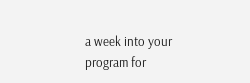a week into your program for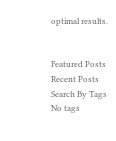optimal results.


Featured Posts
Recent Posts
Search By Tags
No tags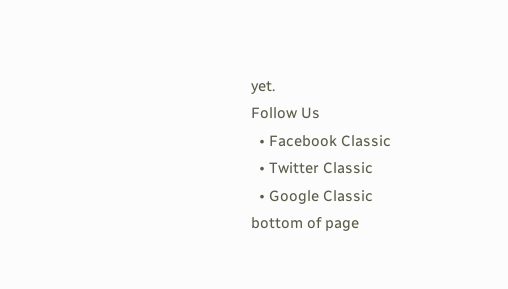yet.
Follow Us
  • Facebook Classic
  • Twitter Classic
  • Google Classic
bottom of page